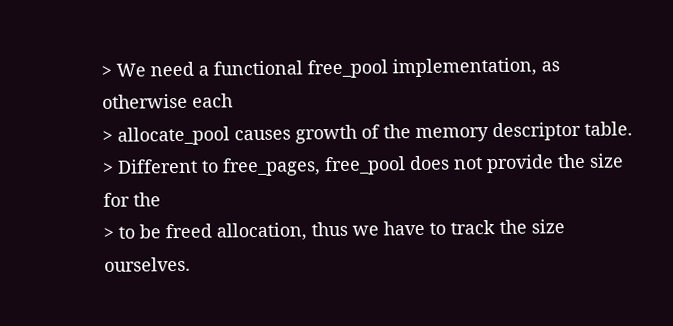> We need a functional free_pool implementation, as otherwise each
> allocate_pool causes growth of the memory descriptor table.
> Different to free_pages, free_pool does not provide the size for the
> to be freed allocation, thus we have to track the size ourselves.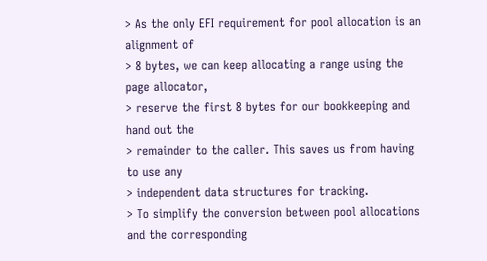> As the only EFI requirement for pool allocation is an alignment of
> 8 bytes, we can keep allocating a range using the page allocator,
> reserve the first 8 bytes for our bookkeeping and hand out the
> remainder to the caller. This saves us from having to use any
> independent data structures for tracking.
> To simplify the conversion between pool allocations and the corresponding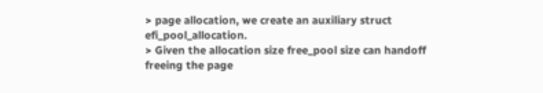> page allocation, we create an auxiliary struct efi_pool_allocation.
> Given the allocation size free_pool size can handoff freeing the page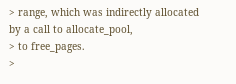> range, which was indirectly allocated by a call to allocate_pool,
> to free_pages.
>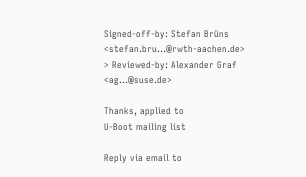Signed-off-by: Stefan Brüns <stefan.bru...@rwth-aachen.de>
> Reviewed-by: Alexander Graf <ag...@suse.de>

Thanks, applied to
U-Boot mailing list

Reply via email to